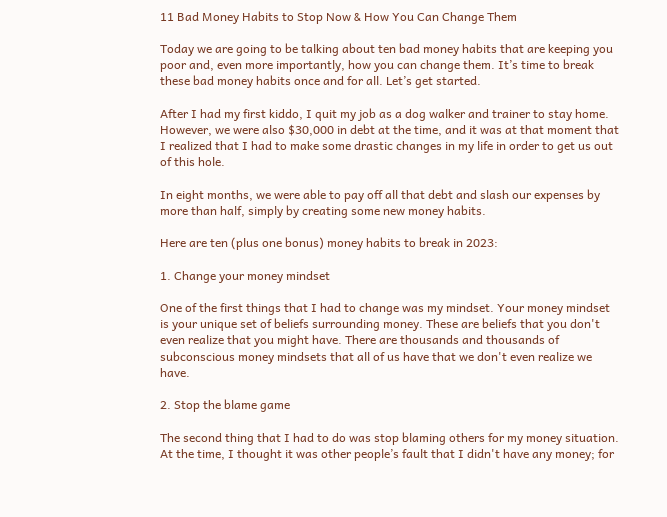11 Bad Money Habits to Stop Now & How You Can Change Them

Today we are going to be talking about ten bad money habits that are keeping you poor and, even more importantly, how you can change them. It’s time to break these bad money habits once and for all. Let’s get started.

After I had my first kiddo, I quit my job as a dog walker and trainer to stay home. However, we were also $30,000 in debt at the time, and it was at that moment that I realized that I had to make some drastic changes in my life in order to get us out of this hole.

In eight months, we were able to pay off all that debt and slash our expenses by more than half, simply by creating some new money habits.

Here are ten (plus one bonus) money habits to break in 2023:

1. Change your money mindset

One of the first things that I had to change was my mindset. Your money mindset is your unique set of beliefs surrounding money. These are beliefs that you don't even realize that you might have. There are thousands and thousands of subconscious money mindsets that all of us have that we don't even realize we have.

2. Stop the blame game

The second thing that I had to do was stop blaming others for my money situation. At the time, I thought it was other people’s fault that I didn't have any money; for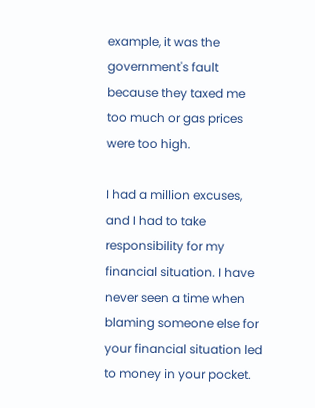example, it was the government's fault because they taxed me too much or gas prices were too high.

I had a million excuses, and I had to take responsibility for my financial situation. I have never seen a time when blaming someone else for your financial situation led to money in your pocket.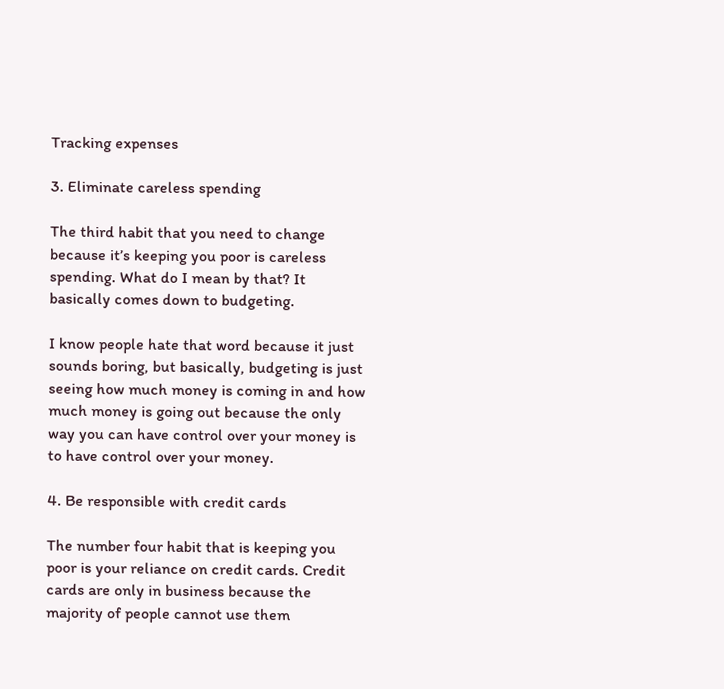Tracking expenses

3. Eliminate careless spending

The third habit that you need to change because it’s keeping you poor is careless spending. What do I mean by that? It basically comes down to budgeting.

I know people hate that word because it just sounds boring, but basically, budgeting is just seeing how much money is coming in and how much money is going out because the only way you can have control over your money is to have control over your money.

4. Be responsible with credit cards

The number four habit that is keeping you poor is your reliance on credit cards. Credit cards are only in business because the majority of people cannot use them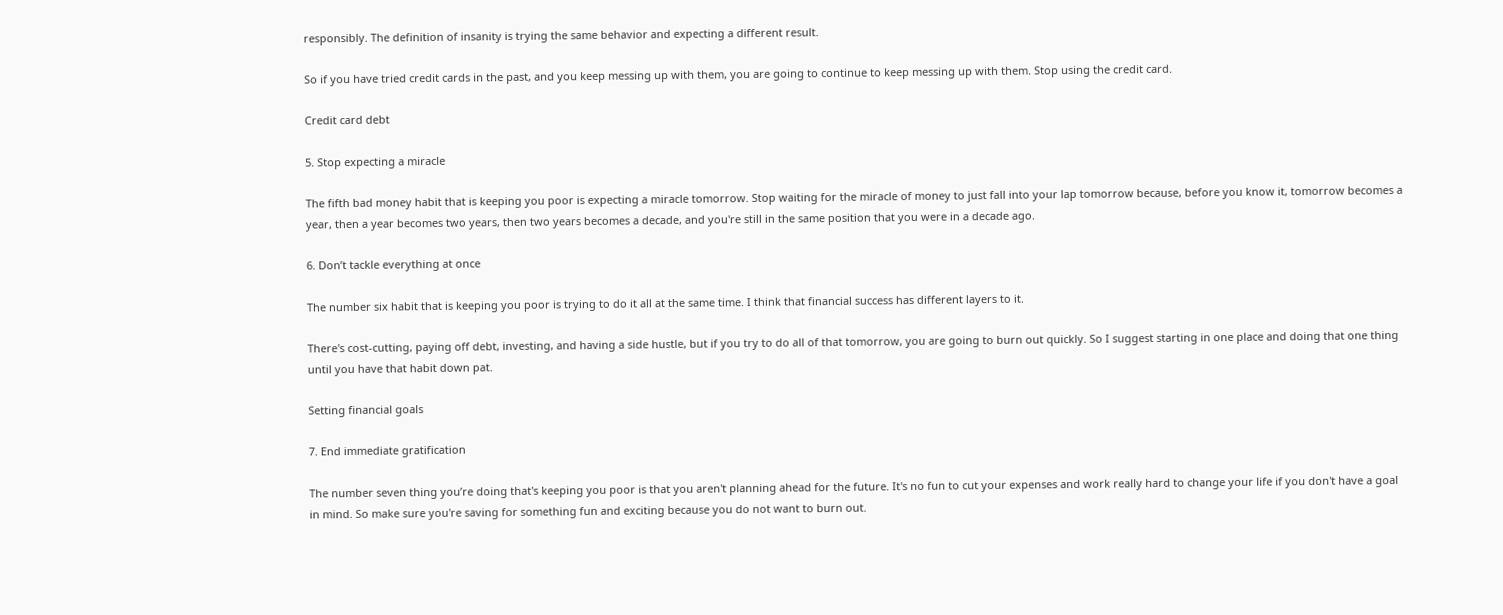responsibly. The definition of insanity is trying the same behavior and expecting a different result.

So if you have tried credit cards in the past, and you keep messing up with them, you are going to continue to keep messing up with them. Stop using the credit card.

Credit card debt

5. Stop expecting a miracle

The fifth bad money habit that is keeping you poor is expecting a miracle tomorrow. Stop waiting for the miracle of money to just fall into your lap tomorrow because, before you know it, tomorrow becomes a year, then a year becomes two years, then two years becomes a decade, and you're still in the same position that you were in a decade ago.

6. Don’t tackle everything at once

The number six habit that is keeping you poor is trying to do it all at the same time. I think that financial success has different layers to it.

There's cost-cutting, paying off debt, investing, and having a side hustle, but if you try to do all of that tomorrow, you are going to burn out quickly. So I suggest starting in one place and doing that one thing until you have that habit down pat.

Setting financial goals

7. End immediate gratification

The number seven thing you’re doing that's keeping you poor is that you aren't planning ahead for the future. It's no fun to cut your expenses and work really hard to change your life if you don't have a goal in mind. So make sure you're saving for something fun and exciting because you do not want to burn out.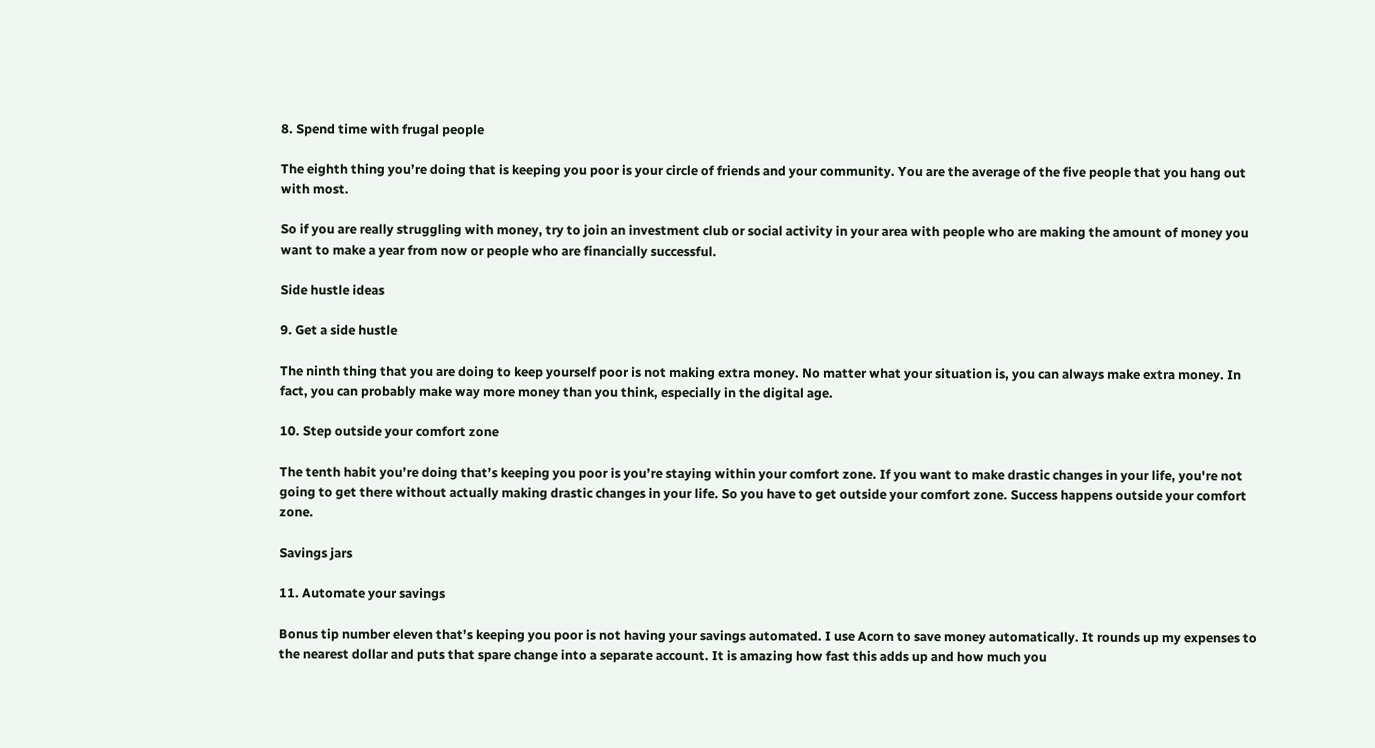8. Spend time with frugal people

The eighth thing you’re doing that is keeping you poor is your circle of friends and your community. You are the average of the five people that you hang out with most.

So if you are really struggling with money, try to join an investment club or social activity in your area with people who are making the amount of money you want to make a year from now or people who are financially successful.

Side hustle ideas

9. Get a side hustle

The ninth thing that you are doing to keep yourself poor is not making extra money. No matter what your situation is, you can always make extra money. In fact, you can probably make way more money than you think, especially in the digital age.

10. Step outside your comfort zone

The tenth habit you’re doing that’s keeping you poor is you’re staying within your comfort zone. If you want to make drastic changes in your life, you're not going to get there without actually making drastic changes in your life. So you have to get outside your comfort zone. Success happens outside your comfort zone.

Savings jars

11. Automate your savings

Bonus tip number eleven that’s keeping you poor is not having your savings automated. I use Acorn to save money automatically. It rounds up my expenses to the nearest dollar and puts that spare change into a separate account. It is amazing how fast this adds up and how much you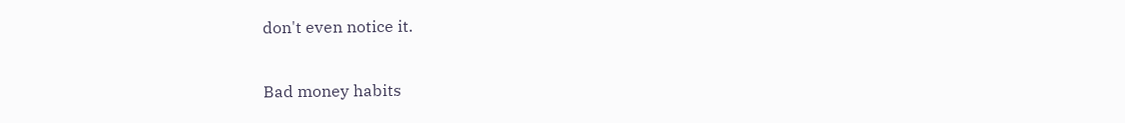don't even notice it.

Bad money habits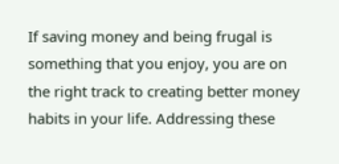If saving money and being frugal is something that you enjoy, you are on the right track to creating better money habits in your life. Addressing these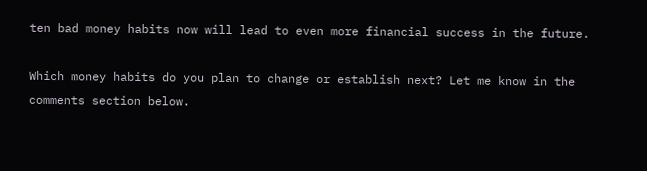ten bad money habits now will lead to even more financial success in the future.

Which money habits do you plan to change or establish next? Let me know in the comments section below.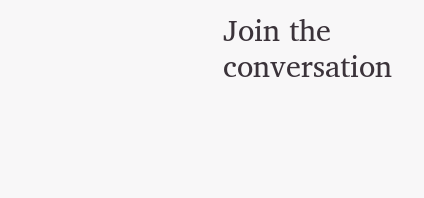Join the conversation